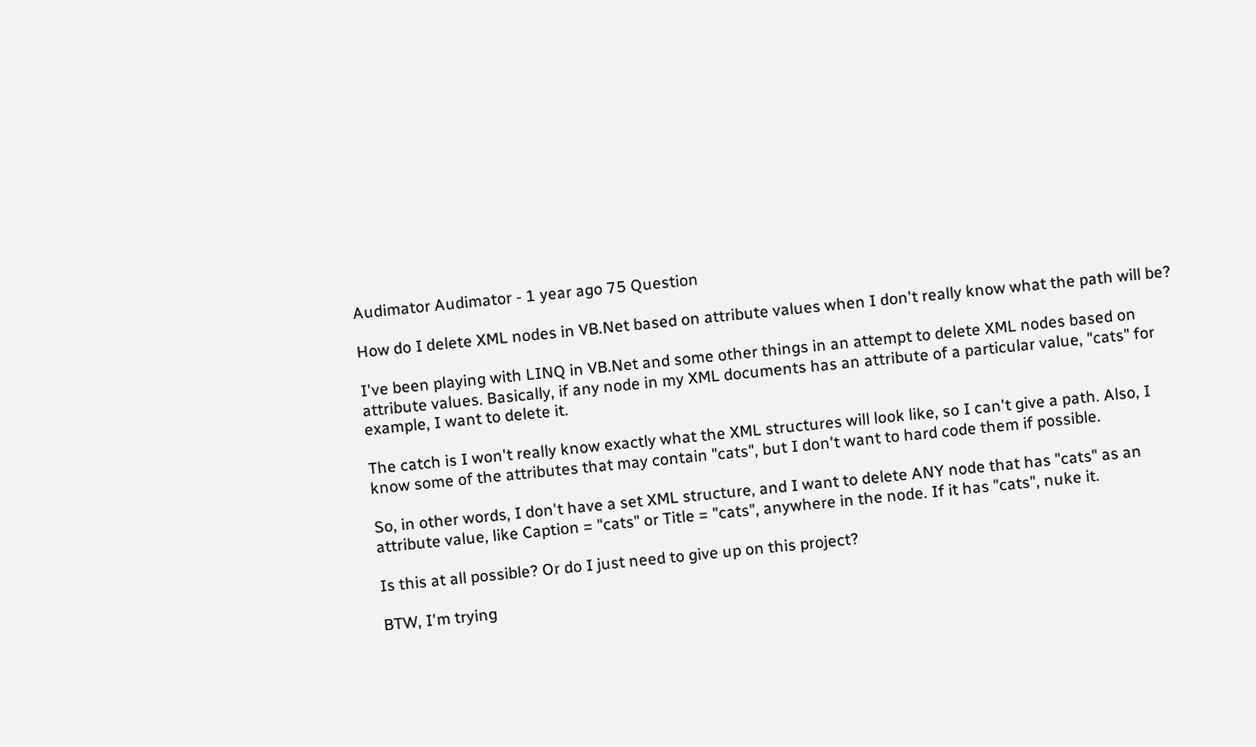Audimator Audimator - 1 year ago 75 Question

How do I delete XML nodes in VB.Net based on attribute values when I don't really know what the path will be?

I've been playing with LINQ in VB.Net and some other things in an attempt to delete XML nodes based on attribute values. Basically, if any node in my XML documents has an attribute of a particular value, "cats" for example, I want to delete it.

The catch is I won't really know exactly what the XML structures will look like, so I can't give a path. Also, I know some of the attributes that may contain "cats", but I don't want to hard code them if possible.

So, in other words, I don't have a set XML structure, and I want to delete ANY node that has "cats" as an attribute value, like Caption = "cats" or Title = "cats", anywhere in the node. If it has "cats", nuke it.

Is this at all possible? Or do I just need to give up on this project?

BTW, I'm trying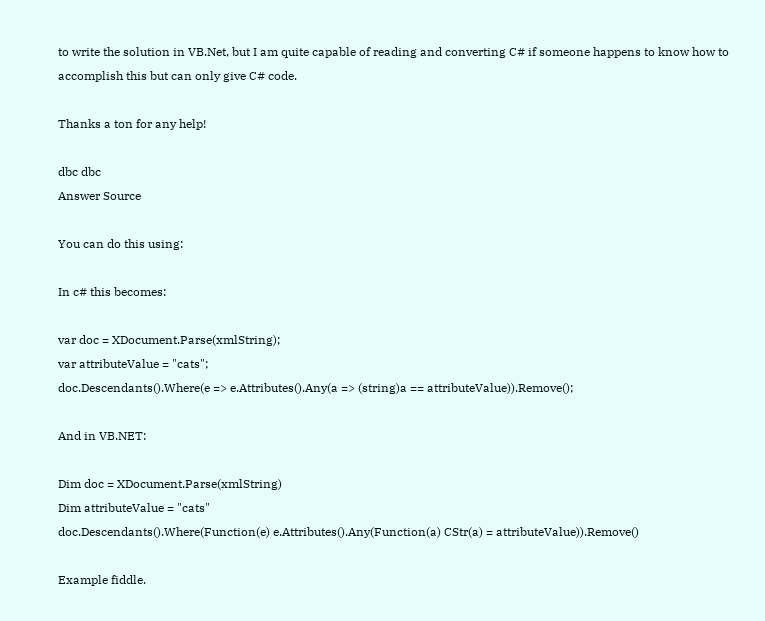to write the solution in VB.Net, but I am quite capable of reading and converting C# if someone happens to know how to accomplish this but can only give C# code.

Thanks a ton for any help!

dbc dbc
Answer Source

You can do this using:

In c# this becomes:

var doc = XDocument.Parse(xmlString);
var attributeValue = "cats";
doc.Descendants().Where(e => e.Attributes().Any(a => (string)a == attributeValue)).Remove();

And in VB.NET:

Dim doc = XDocument.Parse(xmlString)
Dim attributeValue = "cats"
doc.Descendants().Where(Function(e) e.Attributes().Any(Function(a) CStr(a) = attributeValue)).Remove()

Example fiddle.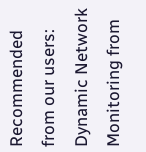Recommended from our users: Dynamic Network Monitoring from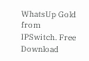WhatsUp Gold from IPSwitch. Free Download